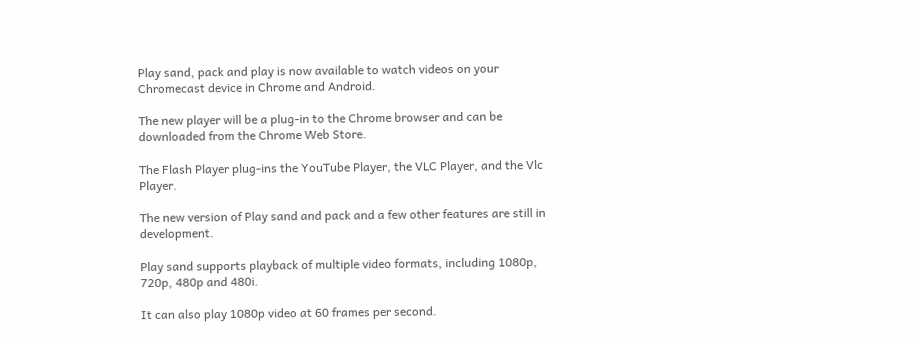Play sand, pack and play is now available to watch videos on your Chromecast device in Chrome and Android.

The new player will be a plug-in to the Chrome browser and can be downloaded from the Chrome Web Store.

The Flash Player plug-ins the YouTube Player, the VLC Player, and the Vlc Player.

The new version of Play sand and pack and a few other features are still in development.

Play sand supports playback of multiple video formats, including 1080p, 720p, 480p and 480i.

It can also play 1080p video at 60 frames per second.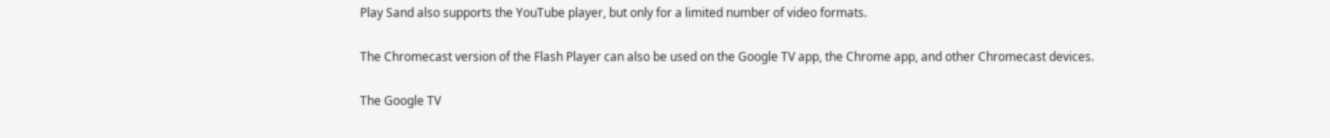Play Sand also supports the YouTube player, but only for a limited number of video formats.

The Chromecast version of the Flash Player can also be used on the Google TV app, the Chrome app, and other Chromecast devices.

The Google TV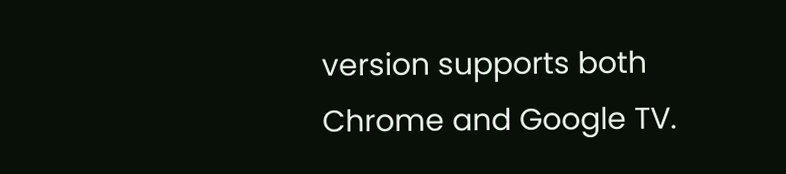version supports both Chrome and Google TV.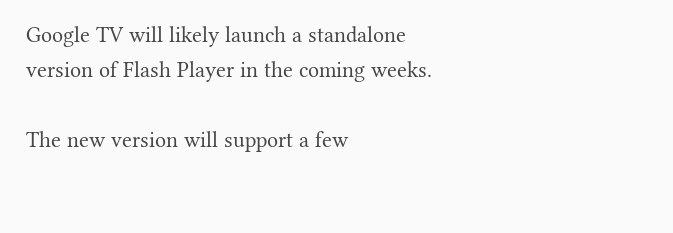Google TV will likely launch a standalone version of Flash Player in the coming weeks.

The new version will support a few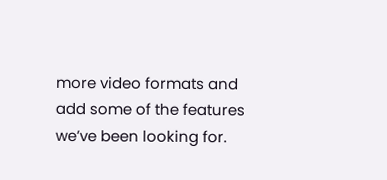more video formats and add some of the features we’ve been looking for.